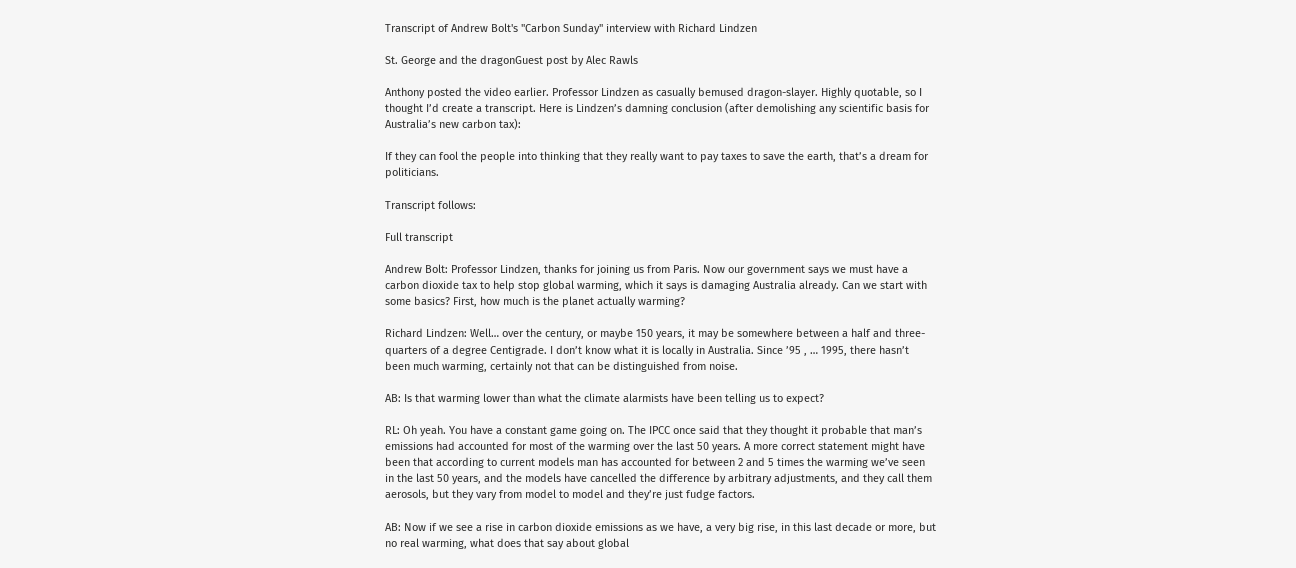Transcript of Andrew Bolt's "Carbon Sunday" interview with Richard Lindzen

St. George and the dragonGuest post by Alec Rawls

Anthony posted the video earlier. Professor Lindzen as casually bemused dragon-slayer. Highly quotable, so I thought I’d create a transcript. Here is Lindzen’s damning conclusion (after demolishing any scientific basis for Australia’s new carbon tax):

If they can fool the people into thinking that they really want to pay taxes to save the earth, that’s a dream for politicians.

Transcript follows:

Full transcript

Andrew Bolt: Professor Lindzen, thanks for joining us from Paris. Now our government says we must have a carbon dioxide tax to help stop global warming, which it says is damaging Australia already. Can we start with some basics? First, how much is the planet actually warming?

Richard Lindzen: Well… over the century, or maybe 150 years, it may be somewhere between a half and three-quarters of a degree Centigrade. I don’t know what it is locally in Australia. Since ’95 , … 1995, there hasn’t been much warming, certainly not that can be distinguished from noise.

AB: Is that warming lower than what the climate alarmists have been telling us to expect?

RL: Oh yeah. You have a constant game going on. The IPCC once said that they thought it probable that man’s emissions had accounted for most of the warming over the last 50 years. A more correct statement might have been that according to current models man has accounted for between 2 and 5 times the warming we’ve seen in the last 50 years, and the models have cancelled the difference by arbitrary adjustments, and they call them aerosols, but they vary from model to model and they’re just fudge factors.

AB: Now if we see a rise in carbon dioxide emissions as we have, a very big rise, in this last decade or more, but no real warming, what does that say about global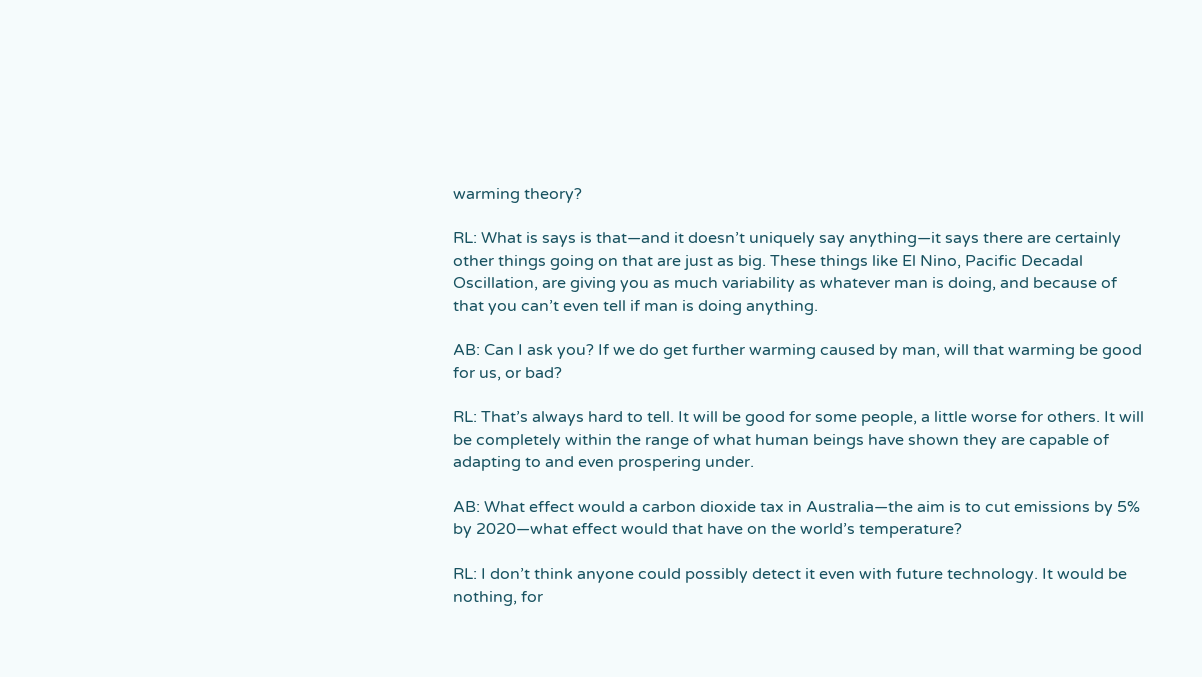warming theory?

RL: What is says is that—and it doesn’t uniquely say anything—it says there are certainly other things going on that are just as big. These things like El Nino, Pacific Decadal Oscillation, are giving you as much variability as whatever man is doing, and because of that you can’t even tell if man is doing anything.

AB: Can I ask you? If we do get further warming caused by man, will that warming be good for us, or bad?

RL: That’s always hard to tell. It will be good for some people, a little worse for others. It will be completely within the range of what human beings have shown they are capable of adapting to and even prospering under.

AB: What effect would a carbon dioxide tax in Australia—the aim is to cut emissions by 5% by 2020—what effect would that have on the world’s temperature?

RL: I don’t think anyone could possibly detect it even with future technology. It would be nothing, for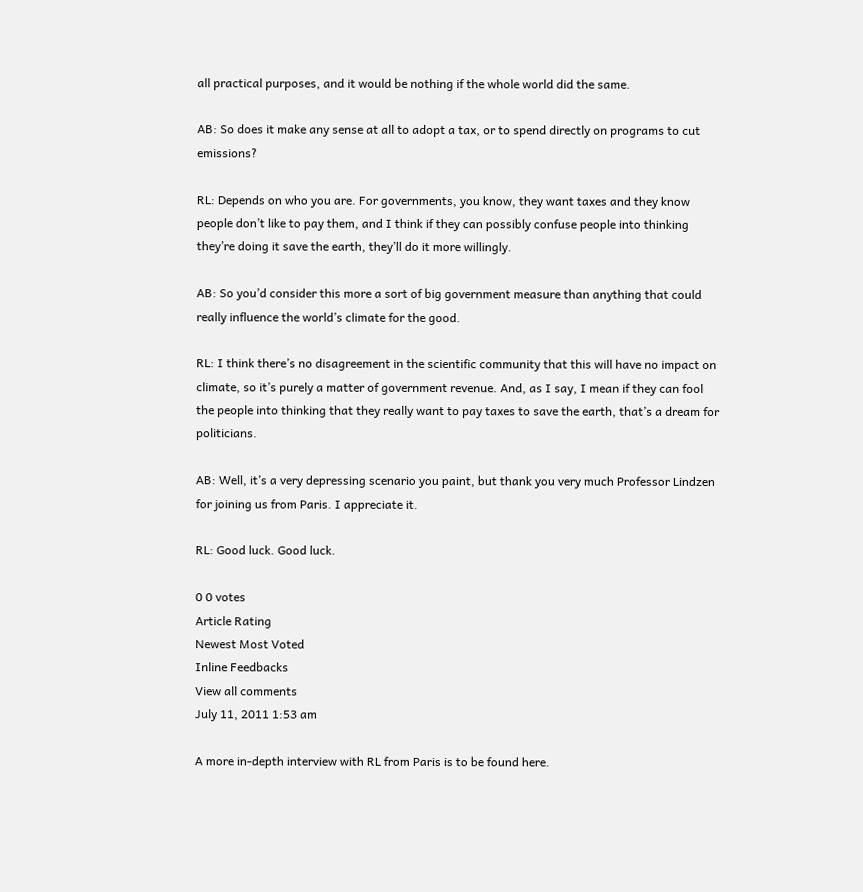all practical purposes, and it would be nothing if the whole world did the same.

AB: So does it make any sense at all to adopt a tax, or to spend directly on programs to cut emissions?

RL: Depends on who you are. For governments, you know, they want taxes and they know people don’t like to pay them, and I think if they can possibly confuse people into thinking they’re doing it save the earth, they’ll do it more willingly.

AB: So you’d consider this more a sort of big government measure than anything that could really influence the world’s climate for the good.

RL: I think there’s no disagreement in the scientific community that this will have no impact on climate, so it’s purely a matter of government revenue. And, as I say, I mean if they can fool the people into thinking that they really want to pay taxes to save the earth, that’s a dream for politicians.

AB: Well, it’s a very depressing scenario you paint, but thank you very much Professor Lindzen for joining us from Paris. I appreciate it.

RL: Good luck. Good luck.

0 0 votes
Article Rating
Newest Most Voted
Inline Feedbacks
View all comments
July 11, 2011 1:53 am

A more in-depth interview with RL from Paris is to be found here.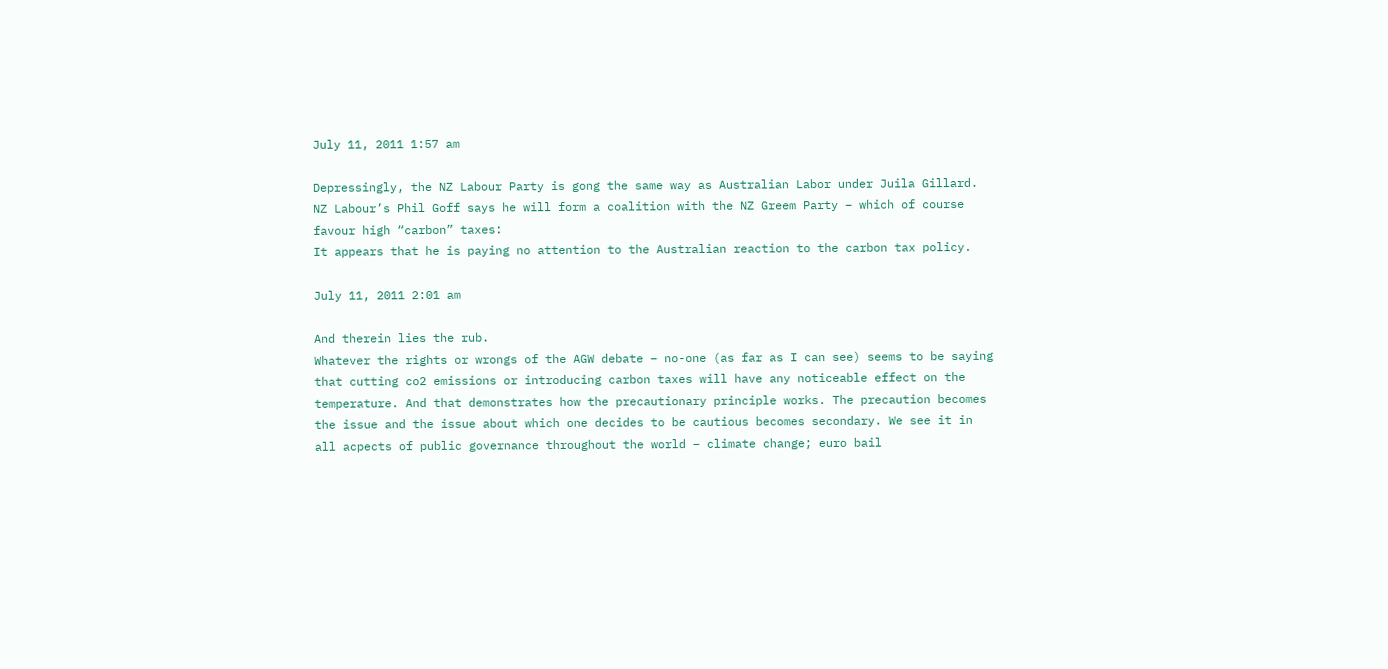July 11, 2011 1:57 am

Depressingly, the NZ Labour Party is gong the same way as Australian Labor under Juila Gillard. NZ Labour’s Phil Goff says he will form a coalition with the NZ Greem Party – which of course favour high “carbon” taxes:
It appears that he is paying no attention to the Australian reaction to the carbon tax policy.

July 11, 2011 2:01 am

And therein lies the rub.
Whatever the rights or wrongs of the AGW debate – no-one (as far as I can see) seems to be saying that cutting co2 emissions or introducing carbon taxes will have any noticeable effect on the temperature. And that demonstrates how the precautionary principle works. The precaution becomes the issue and the issue about which one decides to be cautious becomes secondary. We see it in all acpects of public governance throughout the world – climate change; euro bail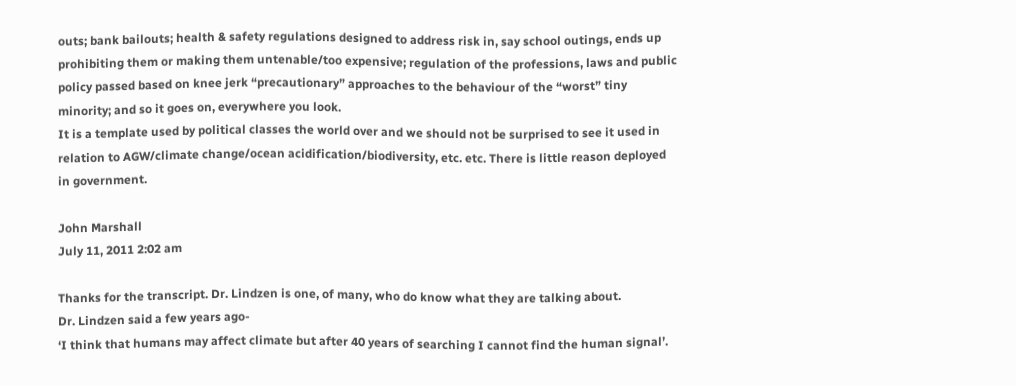outs; bank bailouts; health & safety regulations designed to address risk in, say school outings, ends up prohibiting them or making them untenable/too expensive; regulation of the professions, laws and public policy passed based on knee jerk “precautionary” approaches to the behaviour of the “worst” tiny minority; and so it goes on, everywhere you look.
It is a template used by political classes the world over and we should not be surprised to see it used in relation to AGW/climate change/ocean acidification/biodiversity, etc. etc. There is little reason deployed in government.

John Marshall
July 11, 2011 2:02 am

Thanks for the transcript. Dr. Lindzen is one, of many, who do know what they are talking about.
Dr. Lindzen said a few years ago-
‘I think that humans may affect climate but after 40 years of searching I cannot find the human signal’.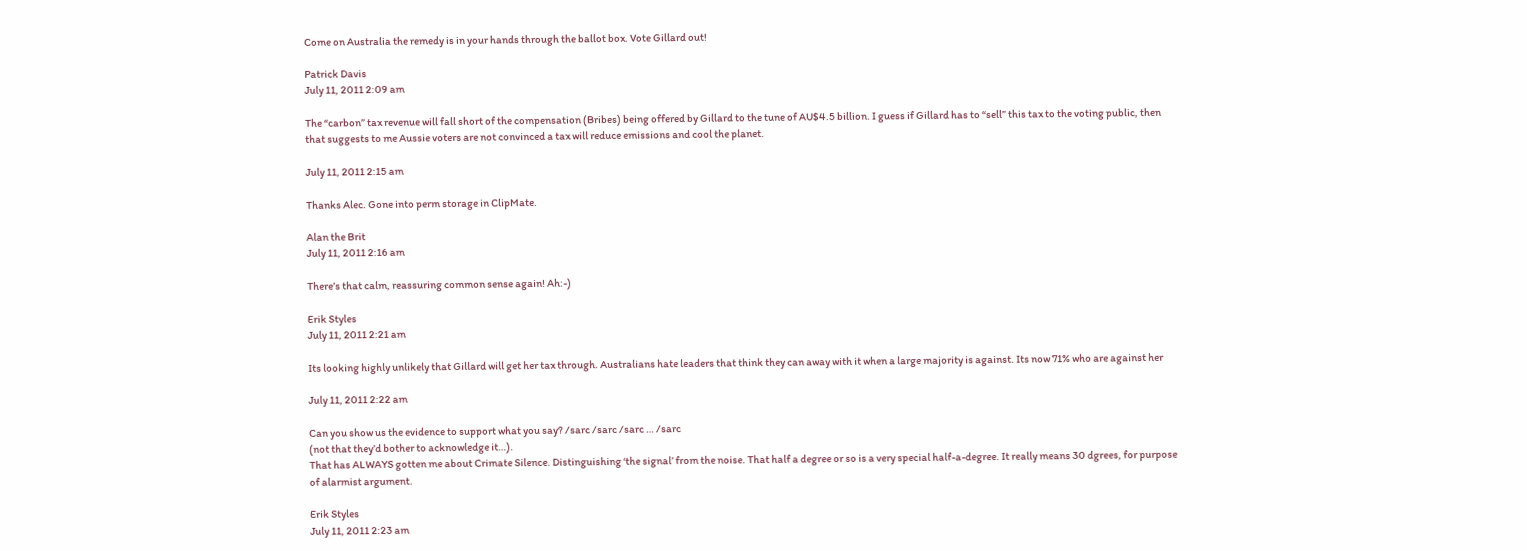Come on Australia the remedy is in your hands through the ballot box. Vote Gillard out!

Patrick Davis
July 11, 2011 2:09 am

The “carbon” tax revenue will fall short of the compensation (Bribes) being offered by Gillard to the tune of AU$4.5 billion. I guess if Gillard has to “sell” this tax to the voting public, then that suggests to me Aussie voters are not convinced a tax will reduce emissions and cool the planet.

July 11, 2011 2:15 am

Thanks Alec. Gone into perm storage in ClipMate.

Alan the Brit
July 11, 2011 2:16 am

There’s that calm, reassuring common sense again! Ah:-)

Erik Styles
July 11, 2011 2:21 am

Its looking highly unlikely that Gillard will get her tax through. Australians hate leaders that think they can away with it when a large majority is against. Its now 71% who are against her

July 11, 2011 2:22 am

Can you show us the evidence to support what you say? /sarc /sarc /sarc … /sarc
(not that they’d bother to acknowledge it…).
That has ALWAYS gotten me about Crimate Silence. Distinguishing ‘the signal’ from the noise. That half a degree or so is a very special half-a-degree. It really means 30 dgrees, for purpose of alarmist argument.

Erik Styles
July 11, 2011 2:23 am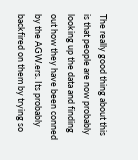The really good thing about this is that people are now probably looking up the data and finding out how they have been conned by the AGW.ers. Its probably backfired on them by trying so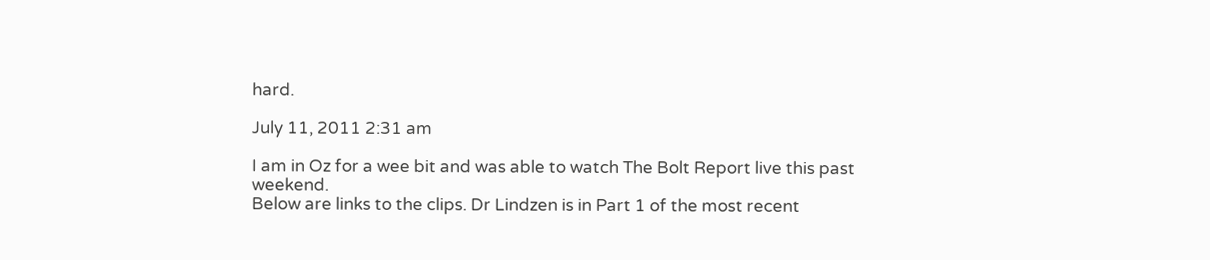hard.

July 11, 2011 2:31 am

I am in Oz for a wee bit and was able to watch The Bolt Report live this past weekend.
Below are links to the clips. Dr Lindzen is in Part 1 of the most recent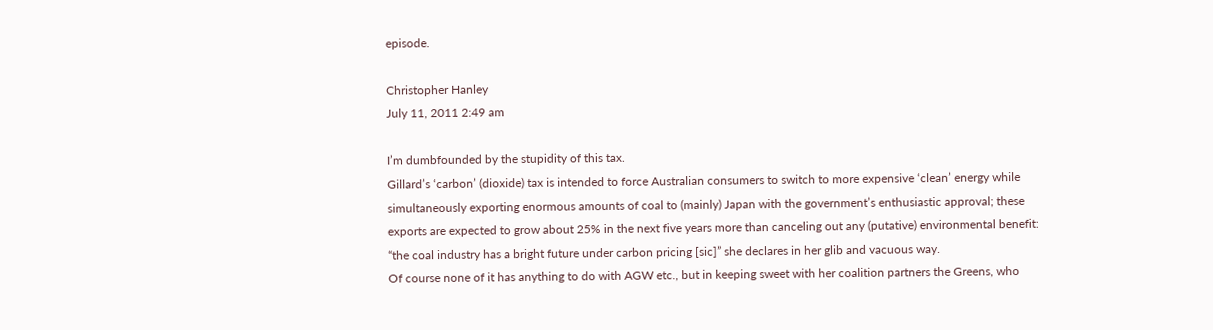episode.

Christopher Hanley
July 11, 2011 2:49 am

I’m dumbfounded by the stupidity of this tax.
Gillard’s ‘carbon’ (dioxide) tax is intended to force Australian consumers to switch to more expensive ‘clean’ energy while simultaneously exporting enormous amounts of coal to (mainly) Japan with the government’s enthusiastic approval; these exports are expected to grow about 25% in the next five years more than canceling out any (putative) environmental benefit: “the coal industry has a bright future under carbon pricing [sic]” she declares in her glib and vacuous way.
Of course none of it has anything to do with AGW etc., but in keeping sweet with her coalition partners the Greens, who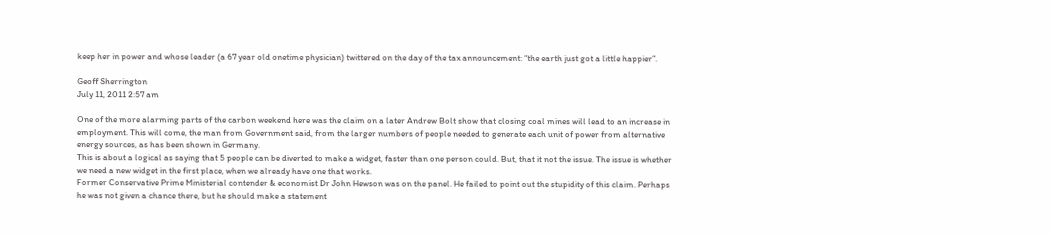keep her in power and whose leader (a 67 year old onetime physician) twittered on the day of the tax announcement: “the earth just got a little happier”.

Geoff Sherrington
July 11, 2011 2:57 am

One of the more alarming parts of the carbon weekend here was the claim on a later Andrew Bolt show that closing coal mines will lead to an increase in employment. This will come, the man from Government said, from the larger numbers of people needed to generate each unit of power from alternative energy sources, as has been shown in Germany.
This is about a logical as saying that 5 people can be diverted to make a widget, faster than one person could. But, that it not the issue. The issue is whether we need a new widget in the first place, when we already have one that works.
Former Conservative Prime Ministerial contender & economist Dr John Hewson was on the panel. He failed to point out the stupidity of this claim. Perhaps he was not given a chance there, but he should make a statement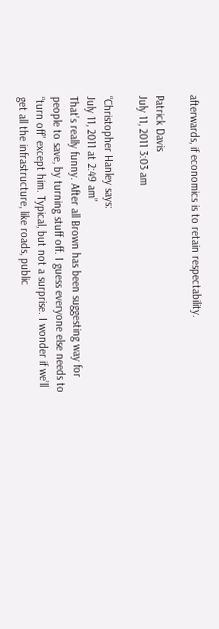afterwards, if economics is to retain respectability.

Patrick Davis
July 11, 2011 3:03 am

“Christopher Hanley says:
July 11, 2011 at 2:49 am”
That’s really funny. After all Brown has been suggesting way for people to save, by turning stuff off. I guess everyone else needs to “turn off” except him. Typical, but not a surprise. I wonder if we’ll get all the infrastructure, like roads, public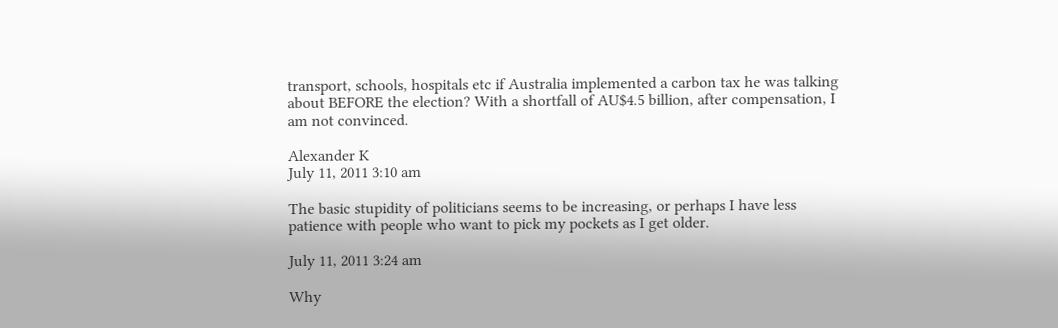transport, schools, hospitals etc if Australia implemented a carbon tax he was talking about BEFORE the election? With a shortfall of AU$4.5 billion, after compensation, I am not convinced.

Alexander K
July 11, 2011 3:10 am

The basic stupidity of politicians seems to be increasing, or perhaps I have less patience with people who want to pick my pockets as I get older.

July 11, 2011 3:24 am

Why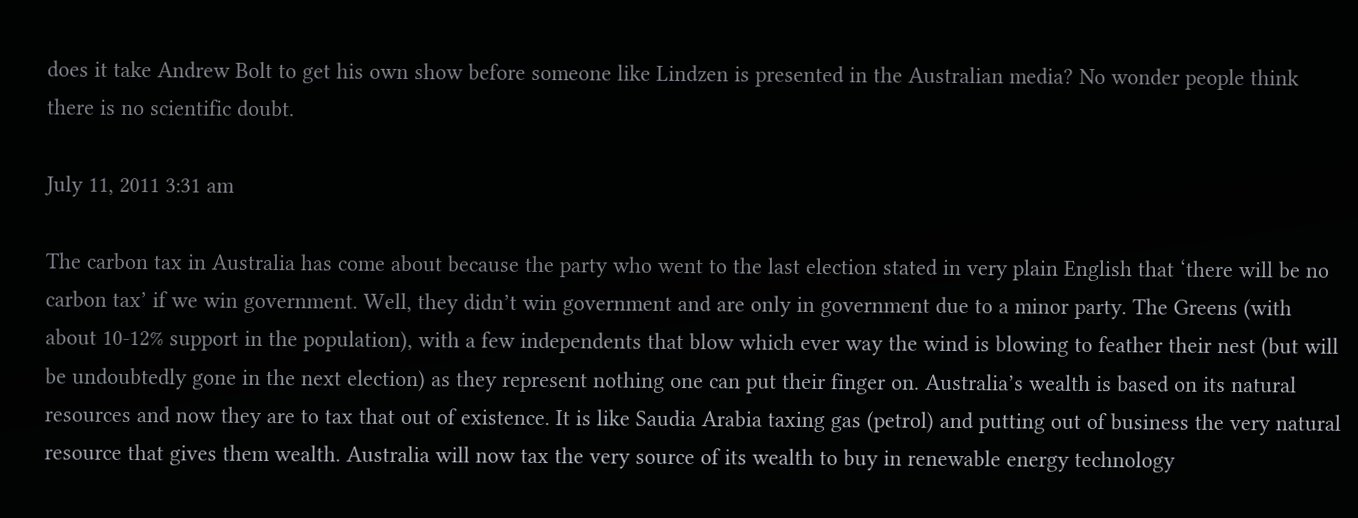does it take Andrew Bolt to get his own show before someone like Lindzen is presented in the Australian media? No wonder people think there is no scientific doubt.

July 11, 2011 3:31 am

The carbon tax in Australia has come about because the party who went to the last election stated in very plain English that ‘there will be no carbon tax’ if we win government. Well, they didn’t win government and are only in government due to a minor party. The Greens (with about 10-12% support in the population), with a few independents that blow which ever way the wind is blowing to feather their nest (but will be undoubtedly gone in the next election) as they represent nothing one can put their finger on. Australia’s wealth is based on its natural resources and now they are to tax that out of existence. It is like Saudia Arabia taxing gas (petrol) and putting out of business the very natural resource that gives them wealth. Australia will now tax the very source of its wealth to buy in renewable energy technology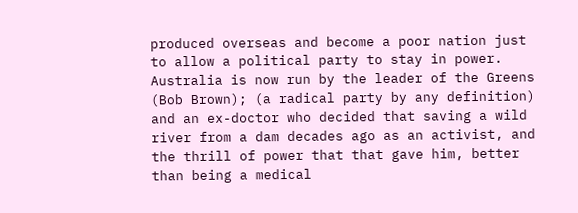produced overseas and become a poor nation just to allow a political party to stay in power. Australia is now run by the leader of the Greens (Bob Brown); (a radical party by any definition) and an ex-doctor who decided that saving a wild river from a dam decades ago as an activist, and the thrill of power that that gave him, better than being a medical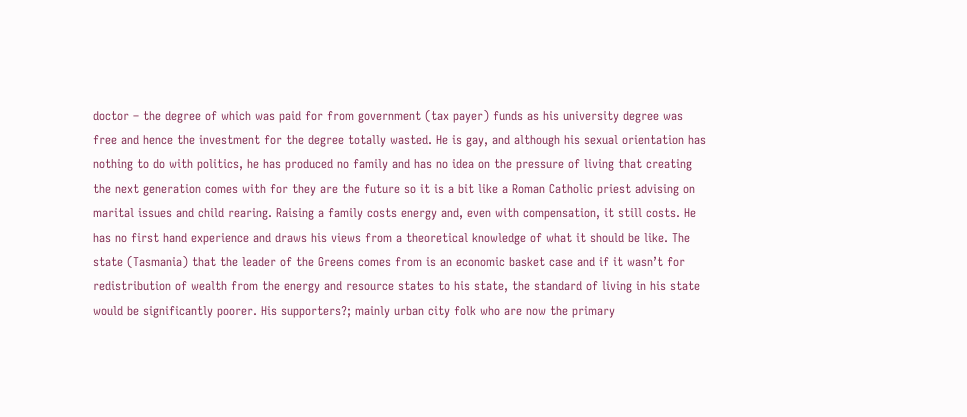doctor – the degree of which was paid for from government (tax payer) funds as his university degree was free and hence the investment for the degree totally wasted. He is gay, and although his sexual orientation has nothing to do with politics, he has produced no family and has no idea on the pressure of living that creating the next generation comes with for they are the future so it is a bit like a Roman Catholic priest advising on marital issues and child rearing. Raising a family costs energy and, even with compensation, it still costs. He has no first hand experience and draws his views from a theoretical knowledge of what it should be like. The state (Tasmania) that the leader of the Greens comes from is an economic basket case and if it wasn’t for redistribution of wealth from the energy and resource states to his state, the standard of living in his state would be significantly poorer. His supporters?; mainly urban city folk who are now the primary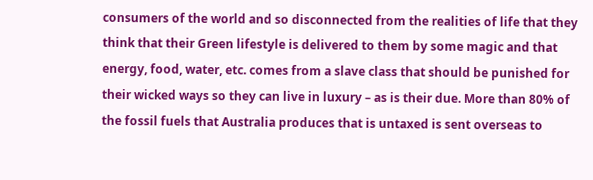consumers of the world and so disconnected from the realities of life that they think that their Green lifestyle is delivered to them by some magic and that energy, food, water, etc. comes from a slave class that should be punished for their wicked ways so they can live in luxury – as is their due. More than 80% of the fossil fuels that Australia produces that is untaxed is sent overseas to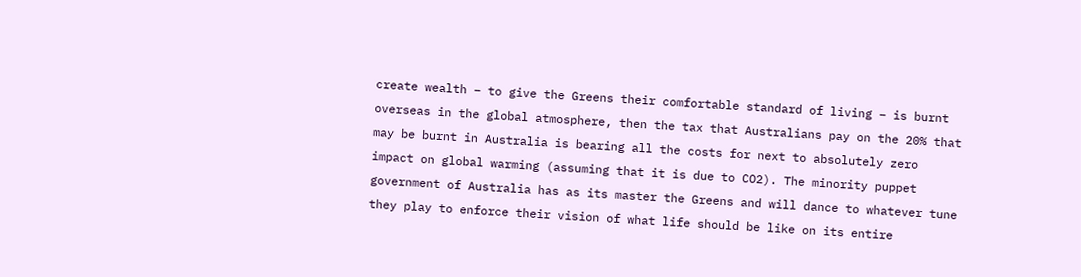create wealth – to give the Greens their comfortable standard of living – is burnt overseas in the global atmosphere, then the tax that Australians pay on the 20% that may be burnt in Australia is bearing all the costs for next to absolutely zero impact on global warming (assuming that it is due to CO2). The minority puppet government of Australia has as its master the Greens and will dance to whatever tune they play to enforce their vision of what life should be like on its entire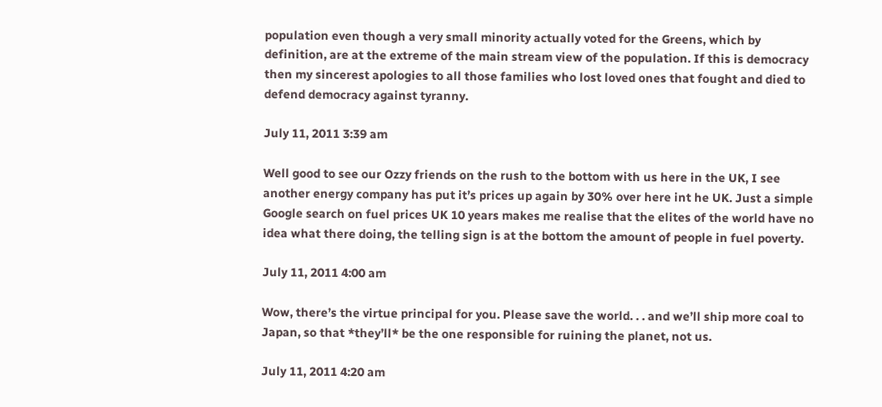population even though a very small minority actually voted for the Greens, which by definition, are at the extreme of the main stream view of the population. If this is democracy then my sincerest apologies to all those families who lost loved ones that fought and died to defend democracy against tyranny.

July 11, 2011 3:39 am

Well good to see our Ozzy friends on the rush to the bottom with us here in the UK, I see another energy company has put it’s prices up again by 30% over here int he UK. Just a simple Google search on fuel prices UK 10 years makes me realise that the elites of the world have no idea what there doing, the telling sign is at the bottom the amount of people in fuel poverty.

July 11, 2011 4:00 am

Wow, there’s the virtue principal for you. Please save the world. . . and we’ll ship more coal to Japan, so that *they’ll* be the one responsible for ruining the planet, not us.

July 11, 2011 4:20 am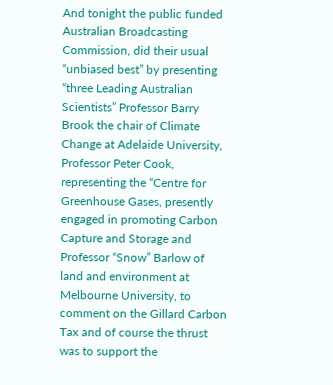And tonight the public funded Australian Broadcasting Commission, did their usual “unbiased best” by presenting “three Leading Australian Scientists” Professor Barry Brook the chair of Climate Change at Adelaide University, Professor Peter Cook, representing the “Centre for Greenhouse Gases, presently engaged in promoting Carbon Capture and Storage and Professor “Snow” Barlow of land and environment at Melbourne University, to comment on the Gillard Carbon Tax and of course the thrust was to support the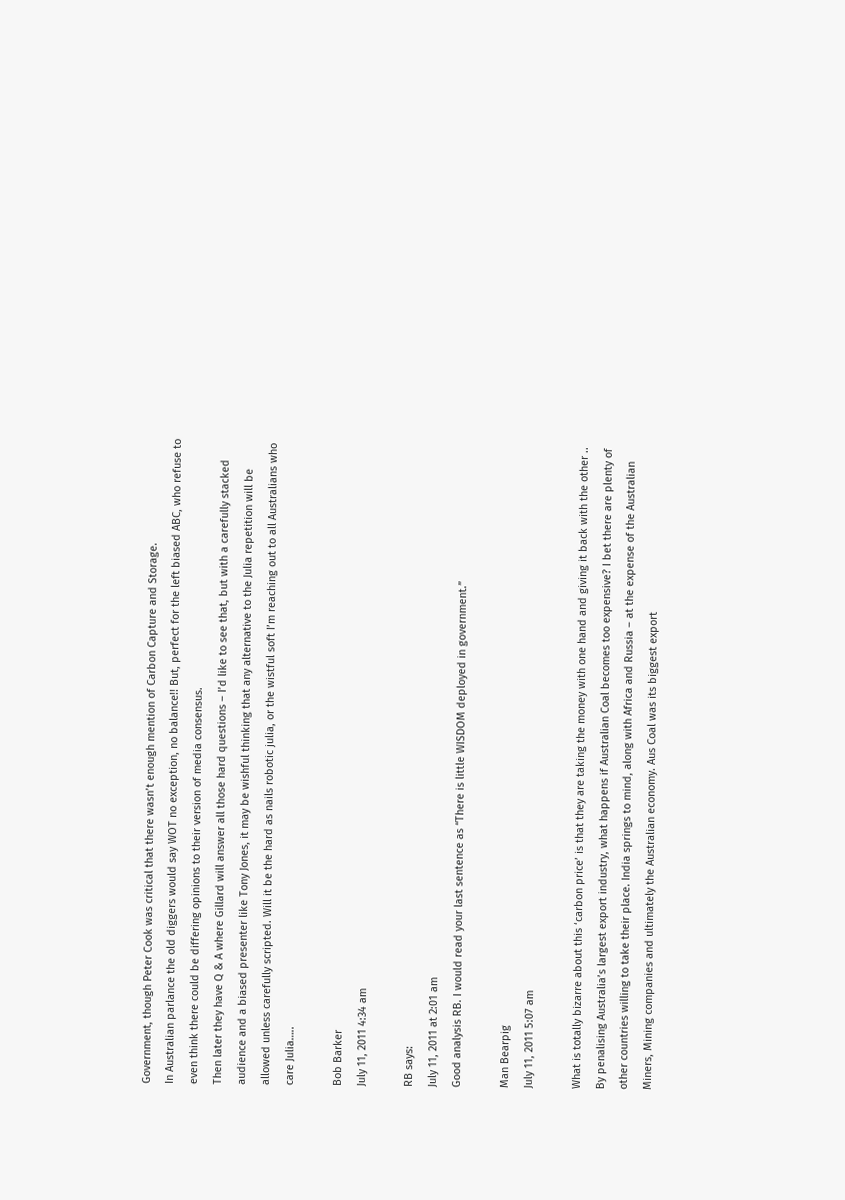Government, though Peter Cook was critical that there wasn’t enough mention of Carbon Capture and Storage.
In Australian parlance the old diggers would say WOT no exception, no balance!! But, perfect for the left biased ABC, who refuse to even think there could be differing opinions to their version of media consensus.
Then later they have Q & A where Gillard will answer all those hard questions – I’d like to see that, but with a carefully stacked audience and a biased presenter like Tony Jones, it may be wishful thinking that any alternative to the Julia repetition will be allowed unless carefully scripted. Will it be the hard as nails robotic julia, or the wistful soft I’m reaching out to all Australians who care Julia…..

Bob Barker
July 11, 2011 4:34 am

RB says:
July 11, 2011 at 2:01 am
Good analysis RB. I would read your last sentence as “There is little WISDOM deployed in government.”

Man Bearpig
July 11, 2011 5:07 am

What is totally bizarre about this ‘carbon price’ is that they are taking the money with one hand and giving it back with the other .. By penalising Australia’s largest export industry, what happens if Australian Coal becomes too expensive? I bet there are plenty of other countries willing to take their place. India springs to mind, along with Africa and Russia – at the expense of the Australian Miners, Mining companies and ultimately the Australian economy. Aus Coal was its biggest export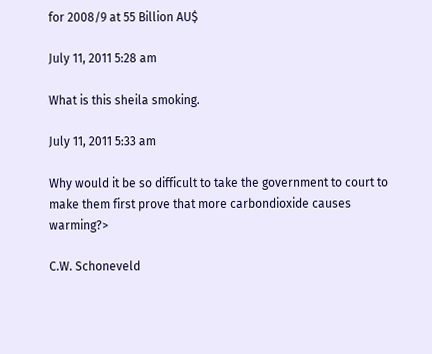for 2008/9 at 55 Billion AU$

July 11, 2011 5:28 am

What is this sheila smoking.

July 11, 2011 5:33 am

Why would it be so difficult to take the government to court to make them first prove that more carbondioxide causes warming?>

C.W. Schoneveld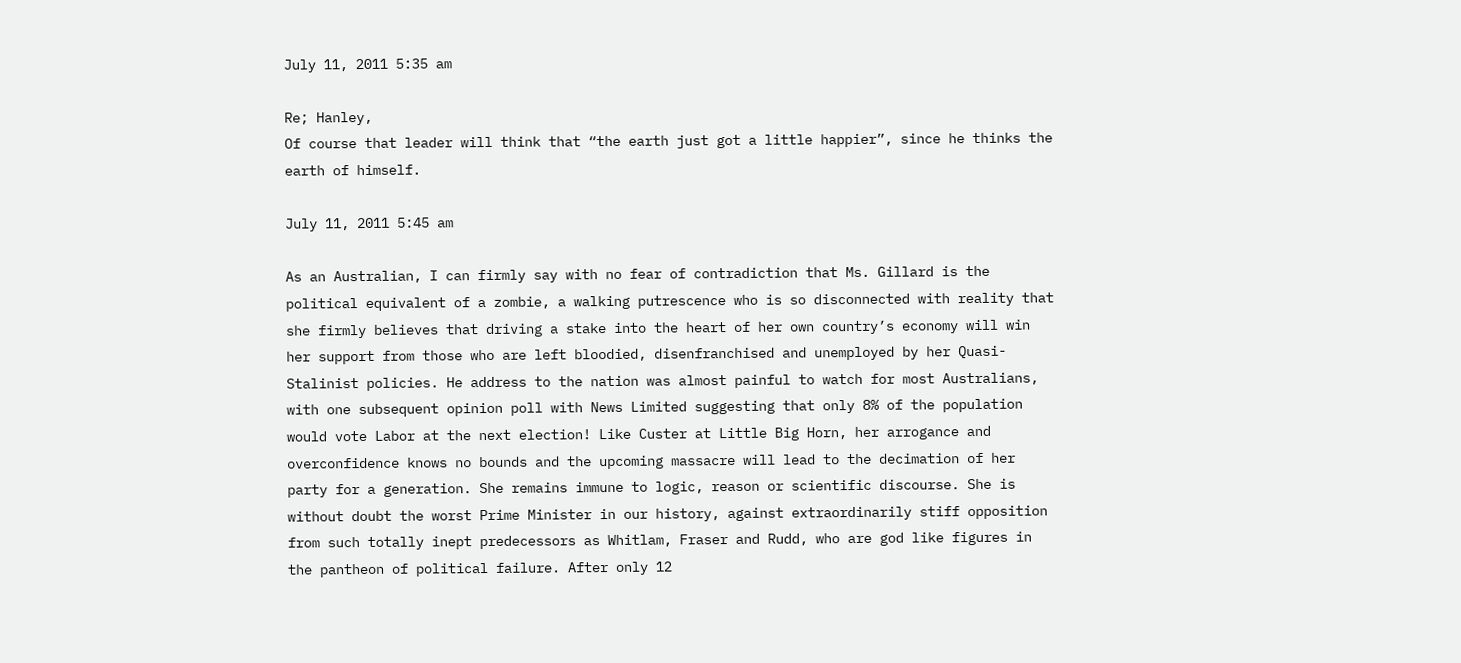July 11, 2011 5:35 am

Re; Hanley,
Of course that leader will think that “the earth just got a little happier”, since he thinks the earth of himself.

July 11, 2011 5:45 am

As an Australian, I can firmly say with no fear of contradiction that Ms. Gillard is the political equivalent of a zombie, a walking putrescence who is so disconnected with reality that she firmly believes that driving a stake into the heart of her own country’s economy will win her support from those who are left bloodied, disenfranchised and unemployed by her Quasi-Stalinist policies. He address to the nation was almost painful to watch for most Australians, with one subsequent opinion poll with News Limited suggesting that only 8% of the population would vote Labor at the next election! Like Custer at Little Big Horn, her arrogance and overconfidence knows no bounds and the upcoming massacre will lead to the decimation of her party for a generation. She remains immune to logic, reason or scientific discourse. She is without doubt the worst Prime Minister in our history, against extraordinarily stiff opposition from such totally inept predecessors as Whitlam, Fraser and Rudd, who are god like figures in the pantheon of political failure. After only 12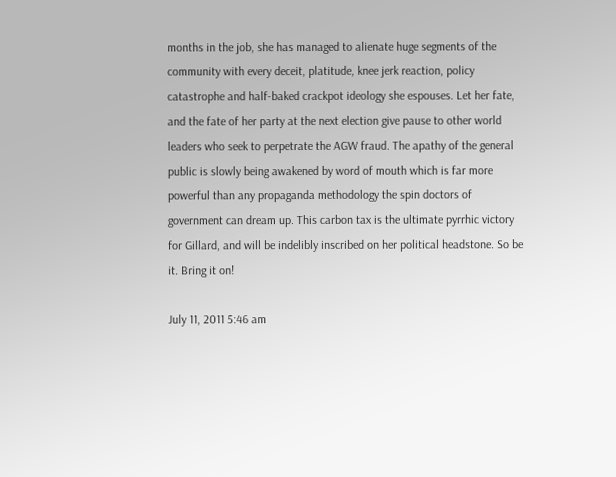months in the job, she has managed to alienate huge segments of the community with every deceit, platitude, knee jerk reaction, policy catastrophe and half-baked crackpot ideology she espouses. Let her fate, and the fate of her party at the next election give pause to other world leaders who seek to perpetrate the AGW fraud. The apathy of the general public is slowly being awakened by word of mouth which is far more powerful than any propaganda methodology the spin doctors of government can dream up. This carbon tax is the ultimate pyrrhic victory for Gillard, and will be indelibly inscribed on her political headstone. So be it. Bring it on!

July 11, 2011 5:46 am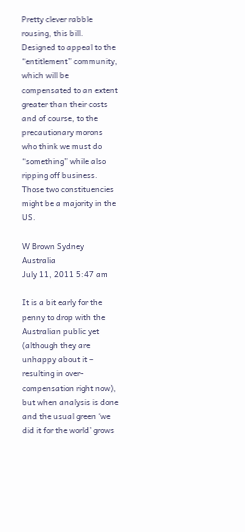Pretty clever rabble rousing, this bill. Designed to appeal to the “entitlement” community, which will be compensated to an extent greater than their costs and of course, to the precautionary morons who think we must do “something” while also ripping off business. Those two constituencies might be a majority in the US.

W Brown Sydney Australia
July 11, 2011 5:47 am

It is a bit early for the penny to drop with the Australian public yet (although they are unhappy about it – resulting in over-compensation right now), but when analysis is done and the usual green ‘we did it for the world’ grows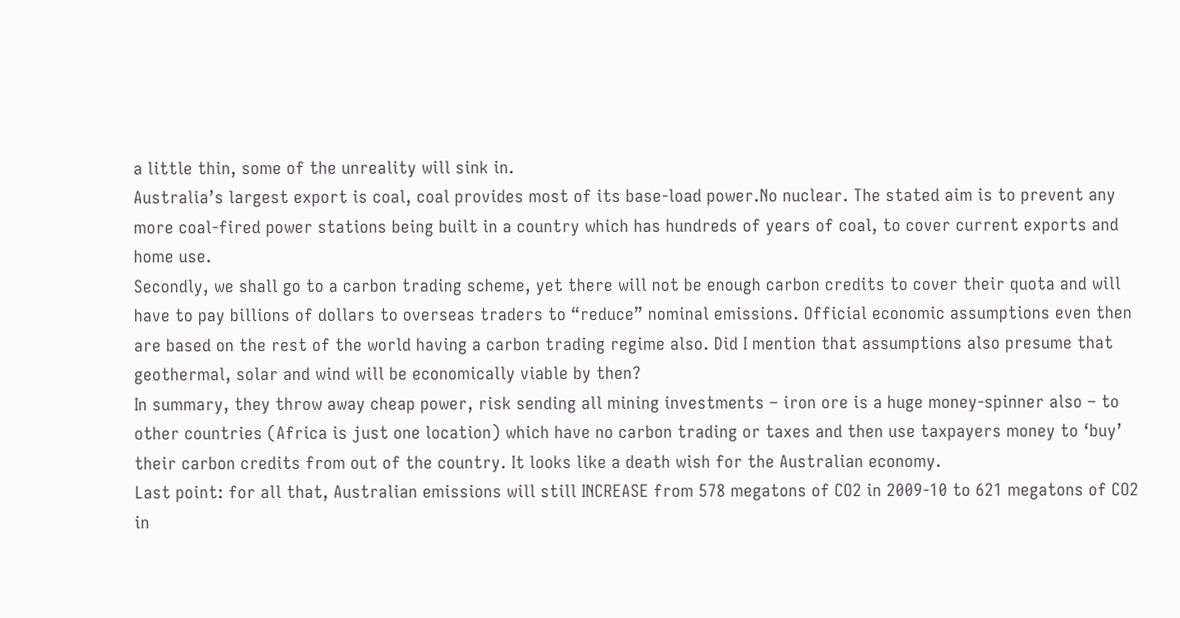a little thin, some of the unreality will sink in.
Australia’s largest export is coal, coal provides most of its base-load power.No nuclear. The stated aim is to prevent any more coal-fired power stations being built in a country which has hundreds of years of coal, to cover current exports and home use.
Secondly, we shall go to a carbon trading scheme, yet there will not be enough carbon credits to cover their quota and will have to pay billions of dollars to overseas traders to “reduce” nominal emissions. Official economic assumptions even then are based on the rest of the world having a carbon trading regime also. Did I mention that assumptions also presume that geothermal, solar and wind will be economically viable by then?
In summary, they throw away cheap power, risk sending all mining investments – iron ore is a huge money-spinner also – to other countries (Africa is just one location) which have no carbon trading or taxes and then use taxpayers money to ‘buy’ their carbon credits from out of the country. It looks like a death wish for the Australian economy.
Last point: for all that, Australian emissions will still INCREASE from 578 megatons of CO2 in 2009-10 to 621 megatons of CO2 in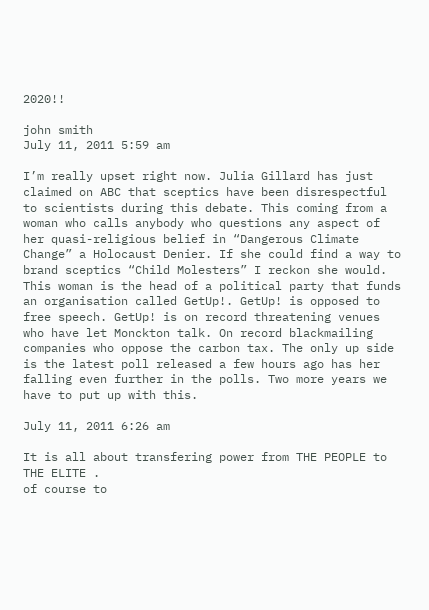2020!!

john smith
July 11, 2011 5:59 am

I’m really upset right now. Julia Gillard has just claimed on ABC that sceptics have been disrespectful to scientists during this debate. This coming from a woman who calls anybody who questions any aspect of her quasi-religious belief in “Dangerous Climate Change” a Holocaust Denier. If she could find a way to brand sceptics “Child Molesters” I reckon she would. This woman is the head of a political party that funds an organisation called GetUp!. GetUp! is opposed to free speech. GetUp! is on record threatening venues who have let Monckton talk. On record blackmailing companies who oppose the carbon tax. The only up side is the latest poll released a few hours ago has her falling even further in the polls. Two more years we have to put up with this.

July 11, 2011 6:26 am

It is all about transfering power from THE PEOPLE to THE ELITE .
of course to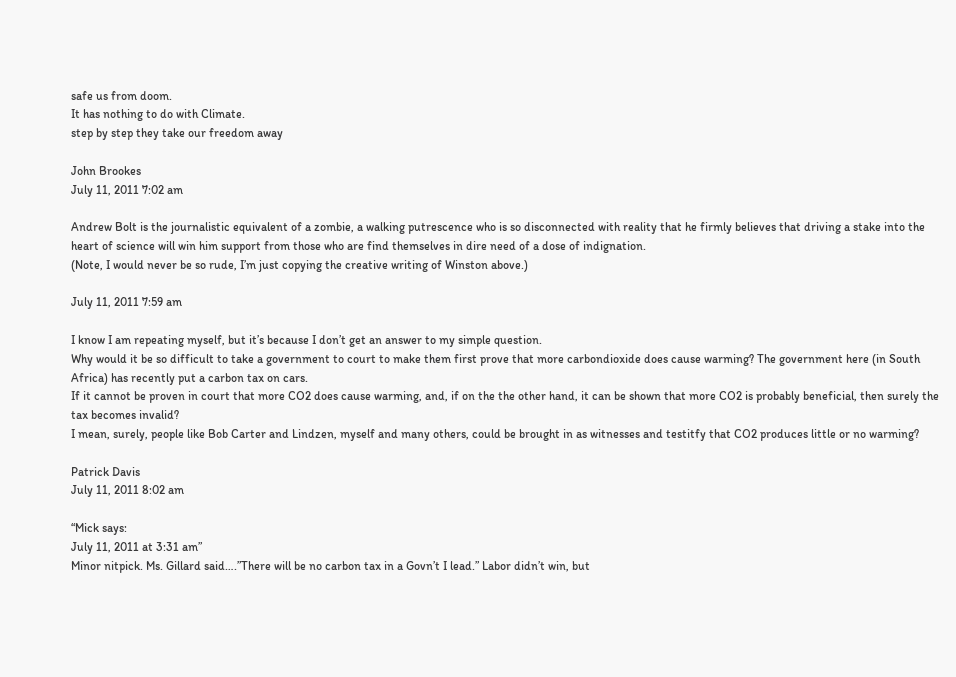safe us from doom.
It has nothing to do with Climate.
step by step they take our freedom away

John Brookes
July 11, 2011 7:02 am

Andrew Bolt is the journalistic equivalent of a zombie, a walking putrescence who is so disconnected with reality that he firmly believes that driving a stake into the heart of science will win him support from those who are find themselves in dire need of a dose of indignation.
(Note, I would never be so rude, I’m just copying the creative writing of Winston above.)

July 11, 2011 7:59 am

I know I am repeating myself, but it’s because I don’t get an answer to my simple question.
Why would it be so difficult to take a government to court to make them first prove that more carbondioxide does cause warming? The government here (in South Africa) has recently put a carbon tax on cars.
If it cannot be proven in court that more CO2 does cause warming, and, if on the the other hand, it can be shown that more CO2 is probably beneficial, then surely the tax becomes invalid?
I mean, surely, people like Bob Carter and Lindzen, myself and many others, could be brought in as witnesses and testitfy that CO2 produces little or no warming?

Patrick Davis
July 11, 2011 8:02 am

“Mick says:
July 11, 2011 at 3:31 am”
Minor nitpick. Ms. Gillard said….”There will be no carbon tax in a Govn’t I lead.” Labor didn’t win, but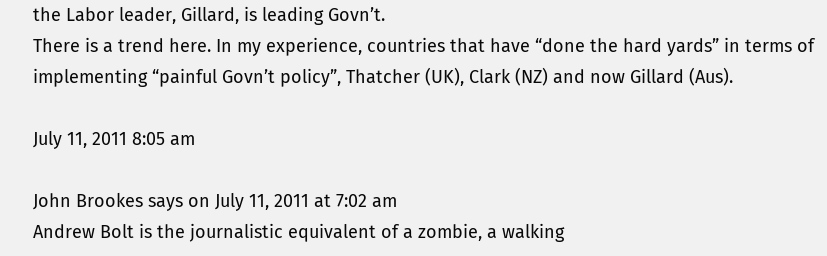the Labor leader, Gillard, is leading Govn’t.
There is a trend here. In my experience, countries that have “done the hard yards” in terms of implementing “painful Govn’t policy”, Thatcher (UK), Clark (NZ) and now Gillard (Aus).

July 11, 2011 8:05 am

John Brookes says on July 11, 2011 at 7:02 am
Andrew Bolt is the journalistic equivalent of a zombie, a walking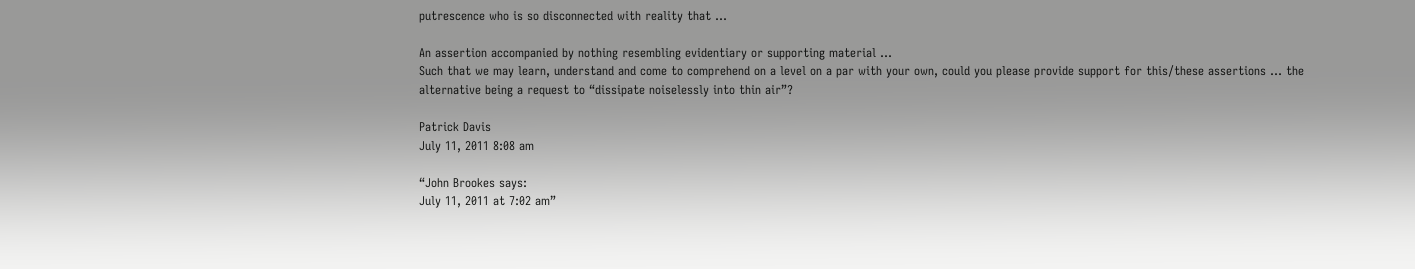putrescence who is so disconnected with reality that …

An assertion accompanied by nothing resembling evidentiary or supporting material …
Such that we may learn, understand and come to comprehend on a level on a par with your own, could you please provide support for this/these assertions … the alternative being a request to “dissipate noiselessly into thin air”?

Patrick Davis
July 11, 2011 8:08 am

“John Brookes says:
July 11, 2011 at 7:02 am”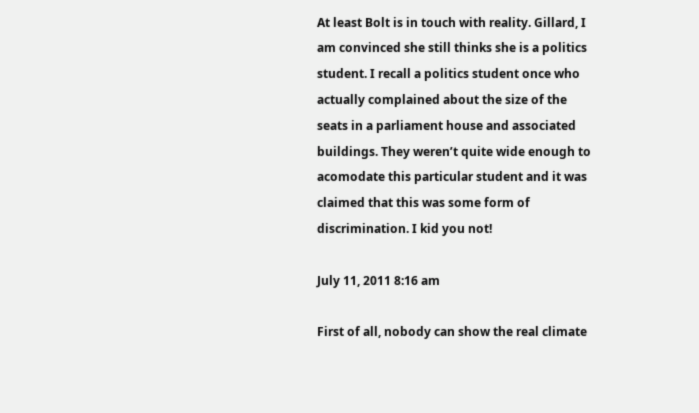At least Bolt is in touch with reality. Gillard, I am convinced she still thinks she is a politics student. I recall a politics student once who actually complained about the size of the seats in a parliament house and associated buildings. They weren’t quite wide enough to acomodate this particular student and it was claimed that this was some form of discrimination. I kid you not!

July 11, 2011 8:16 am

First of all, nobody can show the real climate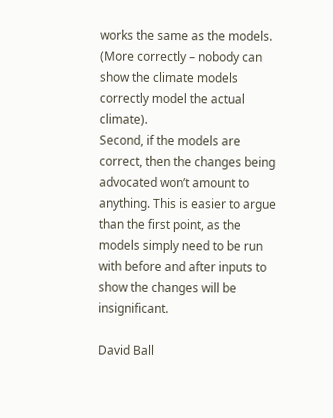works the same as the models. (More correctly – nobody can show the climate models correctly model the actual climate).
Second, if the models are correct, then the changes being advocated won’t amount to anything. This is easier to argue than the first point, as the models simply need to be run with before and after inputs to show the changes will be insignificant.

David Ball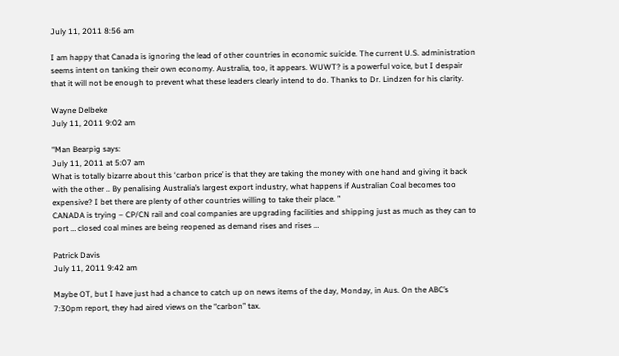July 11, 2011 8:56 am

I am happy that Canada is ignoring the lead of other countries in economic suicide. The current U.S. administration seems intent on tanking their own economy. Australia, too, it appears. WUWT? is a powerful voice, but I despair that it will not be enough to prevent what these leaders clearly intend to do. Thanks to Dr. Lindzen for his clarity.

Wayne Delbeke
July 11, 2011 9:02 am

“Man Bearpig says:
July 11, 2011 at 5:07 am
What is totally bizarre about this ‘carbon price’ is that they are taking the money with one hand and giving it back with the other .. By penalising Australia’s largest export industry, what happens if Australian Coal becomes too expensive? I bet there are plenty of other countries willing to take their place. ”
CANADA is trying – CP/CN rail and coal companies are upgrading facilities and shipping just as much as they can to port … closed coal mines are being reopened as demand rises and rises …

Patrick Davis
July 11, 2011 9:42 am

Maybe OT, but I have just had a chance to catch up on news items of the day, Monday, in Aus. On the ABC’s 7:30pm report, they had aired views on the “carbon” tax.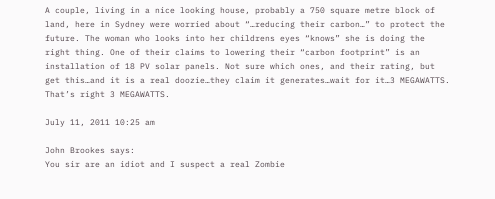A couple, living in a nice looking house, probably a 750 square metre block of land, here in Sydney were worried about “…reducing their carbon…” to protect the future. The woman who looks into her childrens eyes “knows” she is doing the right thing. One of their claims to lowering their “carbon footprint” is an installation of 18 PV solar panels. Not sure which ones, and their rating, but get this…and it is a real doozie…they claim it generates…wait for it…3 MEGAWATTS. That’s right 3 MEGAWATTS.

July 11, 2011 10:25 am

John Brookes says:
You sir are an idiot and I suspect a real Zombie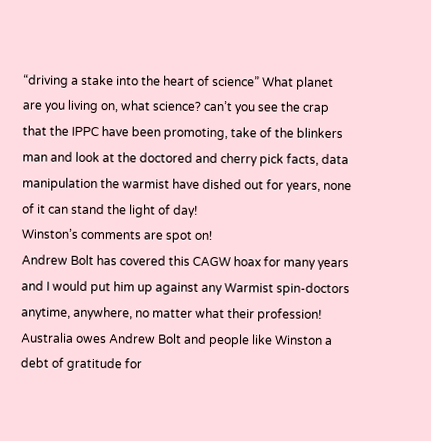“driving a stake into the heart of science” What planet are you living on, what science? can’t you see the crap that the IPPC have been promoting, take of the blinkers man and look at the doctored and cherry pick facts, data manipulation the warmist have dished out for years, none of it can stand the light of day!
Winston’s comments are spot on!
Andrew Bolt has covered this CAGW hoax for many years and I would put him up against any Warmist spin-doctors anytime, anywhere, no matter what their profession!
Australia owes Andrew Bolt and people like Winston a debt of gratitude for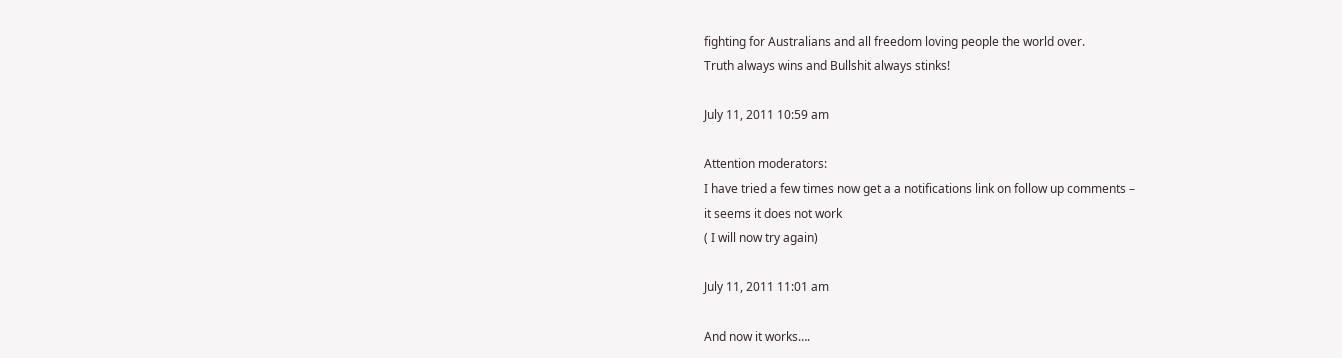fighting for Australians and all freedom loving people the world over.
Truth always wins and Bullshit always stinks!

July 11, 2011 10:59 am

Attention moderators:
I have tried a few times now get a a notifications link on follow up comments –
it seems it does not work
( I will now try again)

July 11, 2011 11:01 am

And now it works….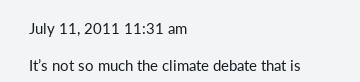July 11, 2011 11:31 am

It’s not so much the climate debate that is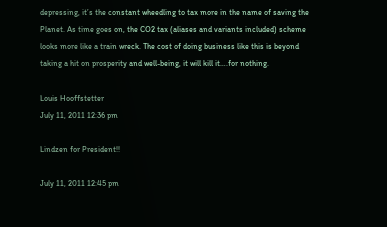depressing, it’s the constant wheedling to tax more in the name of saving the Planet. As time goes on, the CO2 tax (aliases and variants included) scheme looks more like a train wreck. The cost of doing business like this is beyond taking a hit on prosperity and well-being, it will kill it….for nothing.

Louis Hooffstetter
July 11, 2011 12:36 pm

Lindzen for President!!

July 11, 2011 12:45 pm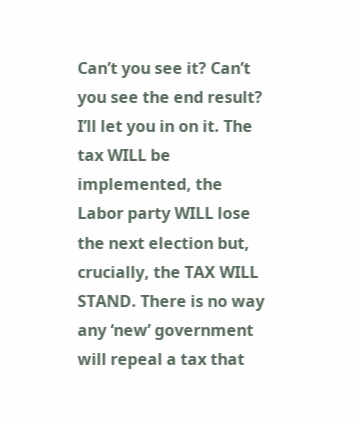Can’t you see it? Can’t you see the end result? I’ll let you in on it. The tax WILL be implemented, the Labor party WILL lose the next election but, crucially, the TAX WILL STAND. There is no way any ‘new’ government will repeal a tax that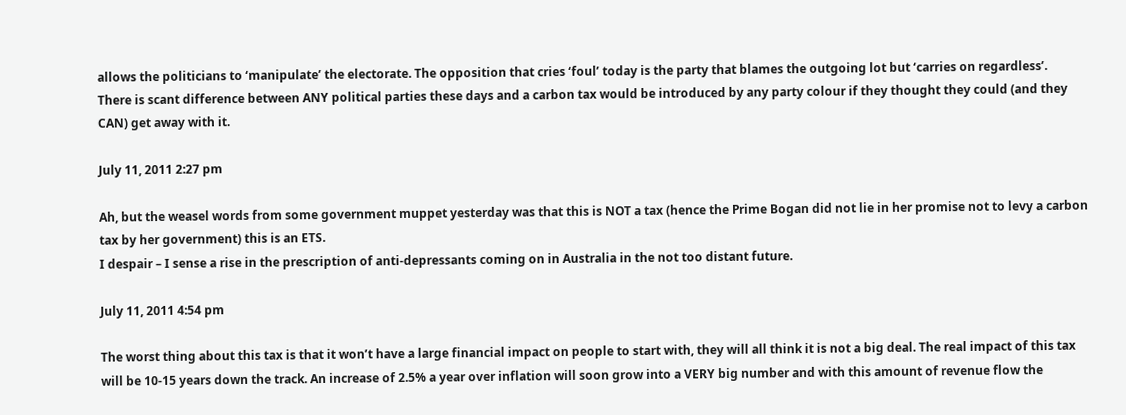allows the politicians to ‘manipulate’ the electorate. The opposition that cries ‘foul’ today is the party that blames the outgoing lot but ‘carries on regardless’.
There is scant difference between ANY political parties these days and a carbon tax would be introduced by any party colour if they thought they could (and they CAN) get away with it.

July 11, 2011 2:27 pm

Ah, but the weasel words from some government muppet yesterday was that this is NOT a tax (hence the Prime Bogan did not lie in her promise not to levy a carbon tax by her government) this is an ETS.
I despair – I sense a rise in the prescription of anti-depressants coming on in Australia in the not too distant future.

July 11, 2011 4:54 pm

The worst thing about this tax is that it won’t have a large financial impact on people to start with, they will all think it is not a big deal. The real impact of this tax will be 10-15 years down the track. An increase of 2.5% a year over inflation will soon grow into a VERY big number and with this amount of revenue flow the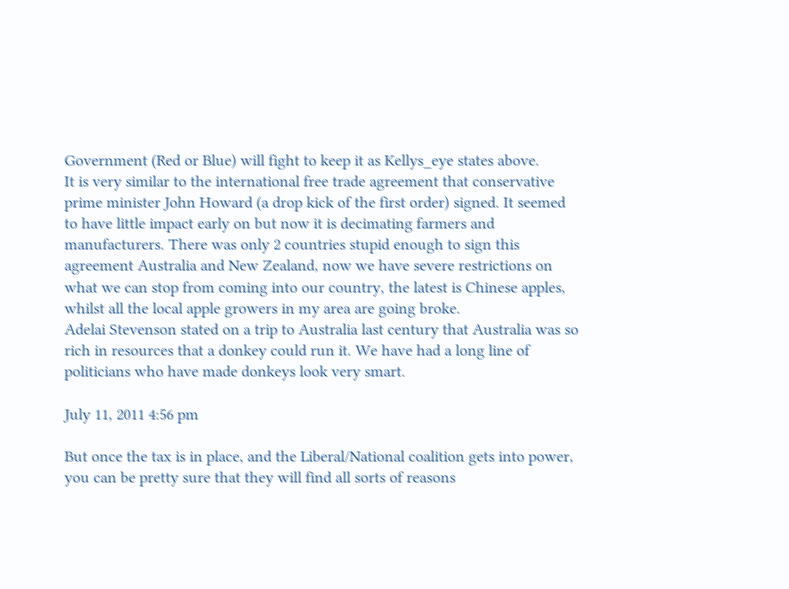Government (Red or Blue) will fight to keep it as Kellys_eye states above.
It is very similar to the international free trade agreement that conservative prime minister John Howard (a drop kick of the first order) signed. It seemed to have little impact early on but now it is decimating farmers and manufacturers. There was only 2 countries stupid enough to sign this agreement Australia and New Zealand, now we have severe restrictions on what we can stop from coming into our country, the latest is Chinese apples, whilst all the local apple growers in my area are going broke.
Adelai Stevenson stated on a trip to Australia last century that Australia was so rich in resources that a donkey could run it. We have had a long line of politicians who have made donkeys look very smart.

July 11, 2011 4:56 pm

But once the tax is in place, and the Liberal/National coalition gets into power, you can be pretty sure that they will find all sorts of reasons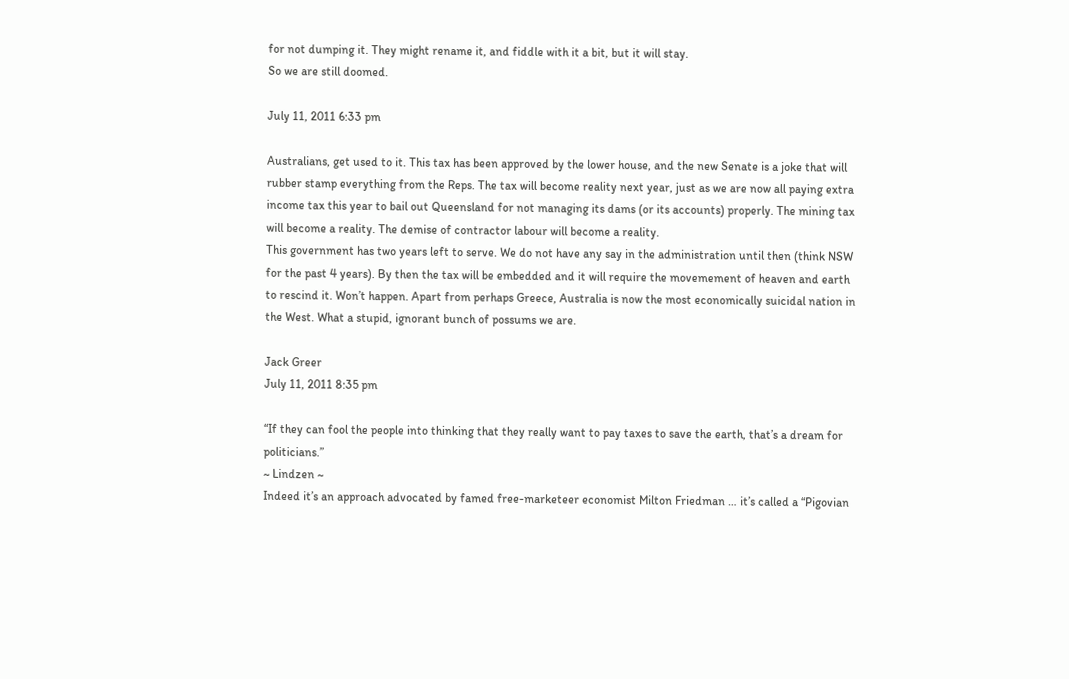for not dumping it. They might rename it, and fiddle with it a bit, but it will stay.
So we are still doomed.

July 11, 2011 6:33 pm

Australians, get used to it. This tax has been approved by the lower house, and the new Senate is a joke that will rubber stamp everything from the Reps. The tax will become reality next year, just as we are now all paying extra income tax this year to bail out Queensland for not managing its dams (or its accounts) properly. The mining tax will become a reality. The demise of contractor labour will become a reality.
This government has two years left to serve. We do not have any say in the administration until then (think NSW for the past 4 years). By then the tax will be embedded and it will require the movemement of heaven and earth to rescind it. Won’t happen. Apart from perhaps Greece, Australia is now the most economically suicidal nation in the West. What a stupid, ignorant bunch of possums we are.

Jack Greer
July 11, 2011 8:35 pm

“If they can fool the people into thinking that they really want to pay taxes to save the earth, that’s a dream for politicians.”
~ Lindzen ~
Indeed it’s an approach advocated by famed free-marketeer economist Milton Friedman … it’s called a “Pigovian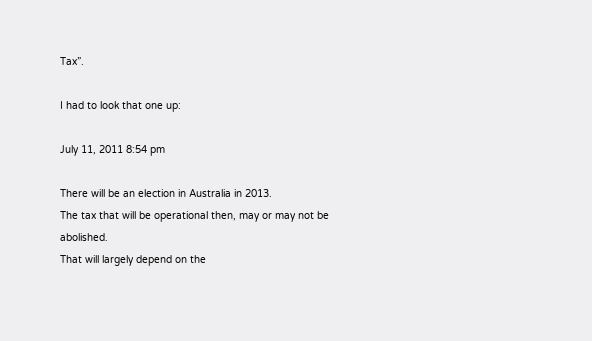Tax”.

I had to look that one up:

July 11, 2011 8:54 pm

There will be an election in Australia in 2013.
The tax that will be operational then, may or may not be abolished.
That will largely depend on the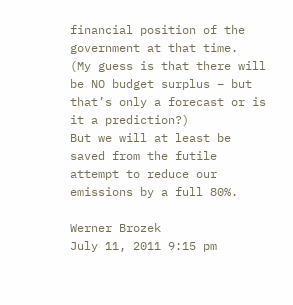financial position of the government at that time.
(My guess is that there will be NO budget surplus – but that’s only a forecast or is it a prediction?)
But we will at least be saved from the futile attempt to reduce our emissions by a full 80%.

Werner Brozek
July 11, 2011 9:15 pm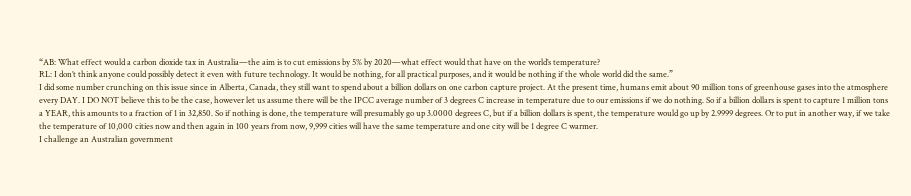“AB: What effect would a carbon dioxide tax in Australia—the aim is to cut emissions by 5% by 2020—what effect would that have on the world’s temperature?
RL: I don’t think anyone could possibly detect it even with future technology. It would be nothing, for all practical purposes, and it would be nothing if the whole world did the same.”
I did some number crunching on this issue since in Alberta, Canada, they still want to spend about a billion dollars on one carbon capture project. At the present time, humans emit about 90 million tons of greenhouse gases into the atmosphere every DAY. I DO NOT believe this to be the case, however let us assume there will be the IPCC average number of 3 degrees C increase in temperature due to our emissions if we do nothing. So if a billion dollars is spent to capture 1 million tons a YEAR, this amounts to a fraction of 1 in 32,850. So if nothing is done, the temperature will presumably go up 3.0000 degrees C, but if a billion dollars is spent, the temperature would go up by 2.9999 degrees. Or to put in another way, if we take the temperature of 10,000 cities now and then again in 100 years from now, 9,999 cities will have the same temperature and one city will be 1 degree C warmer.
I challenge an Australian government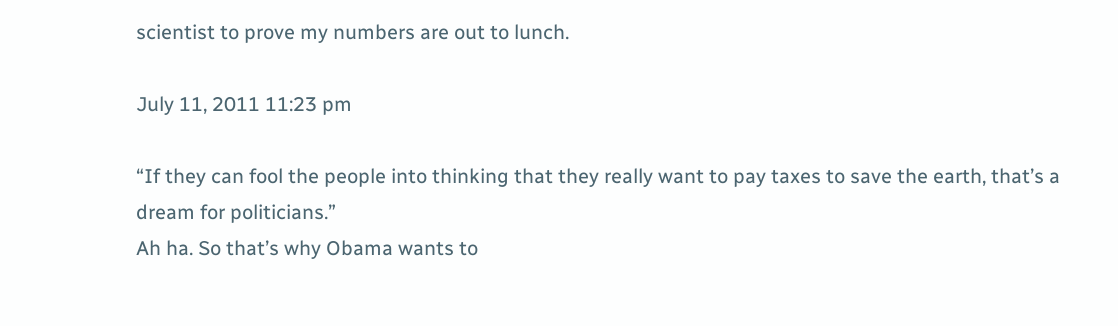scientist to prove my numbers are out to lunch.

July 11, 2011 11:23 pm

“If they can fool the people into thinking that they really want to pay taxes to save the earth, that’s a dream for politicians.”
Ah ha. So that’s why Obama wants to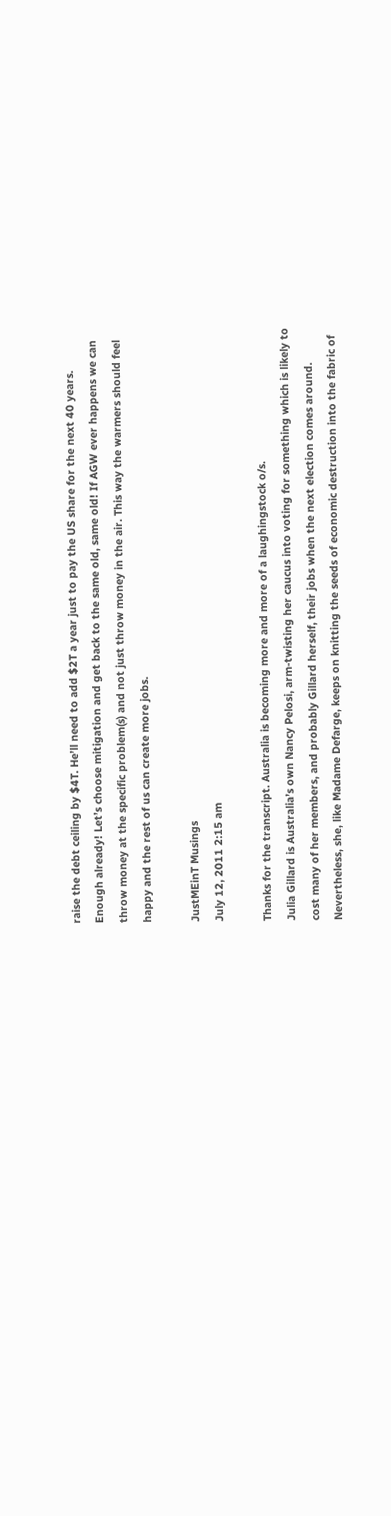raise the debt ceiling by $4T. He’ll need to add $2T a year just to pay the US share for the next 40 years.
Enough already! Let’s choose mitigation and get back to the same old, same old! If AGW ever happens we can throw money at the specific problem(s) and not just throw money in the air. This way the warmers should feel happy and the rest of us can create more jobs.

JustMEinT Musings
July 12, 2011 2:15 am

Thanks for the transcript. Australia is becoming more and more of a laughingstock o/s.
Julia Gillard is Australia’s own Nancy Pelosi, arm-twisting her caucus into voting for something which is likely to cost many of her members, and probably Gillard herself, their jobs when the next election comes around. Nevertheless, she, like Madame Defarge, keeps on knitting the seeds of economic destruction into the fabric of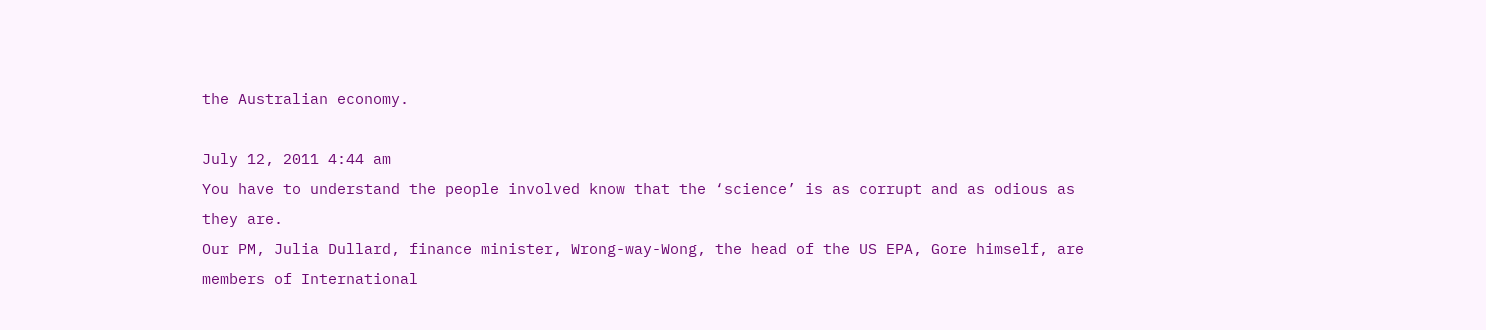the Australian economy.

July 12, 2011 4:44 am
You have to understand the people involved know that the ‘science’ is as corrupt and as odious as they are.
Our PM, Julia Dullard, finance minister, Wrong-way-Wong, the head of the US EPA, Gore himself, are members of International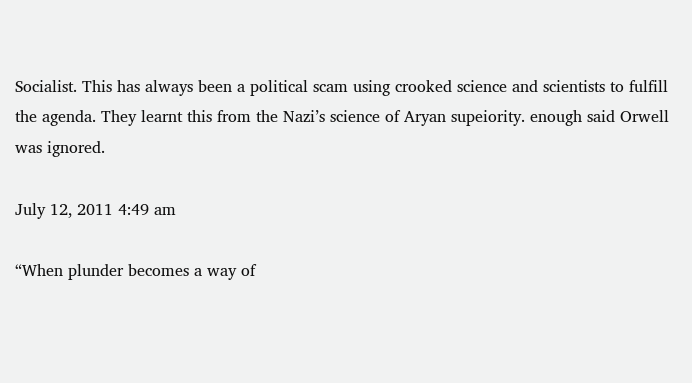Socialist. This has always been a political scam using crooked science and scientists to fulfill the agenda. They learnt this from the Nazi’s science of Aryan supeiority. enough said Orwell was ignored.

July 12, 2011 4:49 am

“When plunder becomes a way of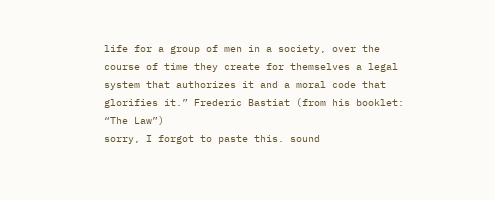life for a group of men in a society, over the course of time they create for themselves a legal system that authorizes it and a moral code that glorifies it.” Frederic Bastiat (from his booklet: “The Law”)
sorry, I forgot to paste this. sound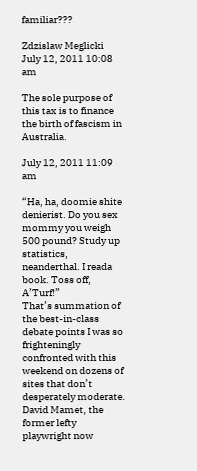familiar???

Zdzislaw Meglicki
July 12, 2011 10:08 am

The sole purpose of this tax is to finance the birth of fascism in Australia.

July 12, 2011 11:09 am

“Ha, ha, doomie shite denierist. Do you sex mommy you weigh 500 pound? Study up statistics, neanderthal. I reada book. Toss off, A’Turf!”
That’s summation of the best-in-class debate points I was so frighteningly confronted with this weekend on dozens of sites that don’t desperately moderate.
David Mamet, the former lefty playwright now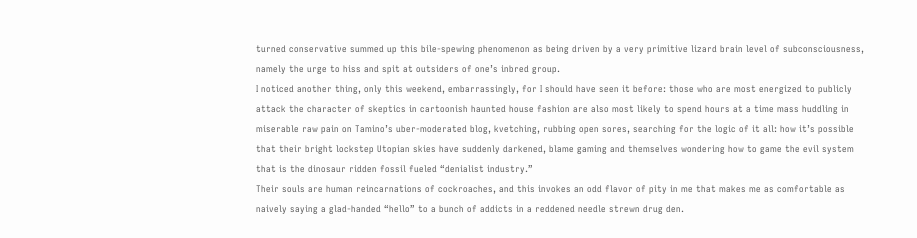turned conservative summed up this bile-spewing phenomenon as being driven by a very primitive lizard brain level of subconsciousness, namely the urge to hiss and spit at outsiders of one’s inbred group.
I noticed another thing, only this weekend, embarrassingly, for I should have seen it before: those who are most energized to publicly attack the character of skeptics in cartoonish haunted house fashion are also most likely to spend hours at a time mass huddling in miserable raw pain on Tamino’s uber-moderated blog, kvetching, rubbing open sores, searching for the logic of it all: how it’s possible that their bright lockstep Utopian skies have suddenly darkened, blame gaming and themselves wondering how to game the evil system that is the dinosaur ridden fossil fueled “denialist industry.”
Their souls are human reincarnations of cockroaches, and this invokes an odd flavor of pity in me that makes me as comfortable as naively saying a glad-handed “hello” to a bunch of addicts in a reddened needle strewn drug den.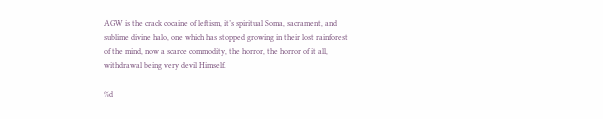AGW is the crack cocaine of leftism, it’s spiritual Soma, sacrament, and sublime divine halo, one which has stopped growing in their lost rainforest of the mind, now a scarce commodity, the horror, the horror of it all, withdrawal being very devil Himself.

%d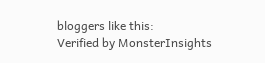bloggers like this:
Verified by MonsterInsights